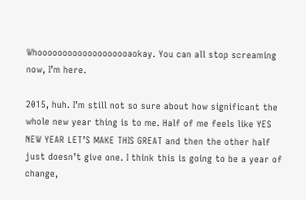Whooooooooooooooooooaokay. You can all stop screaming now, I’m here.

2015, huh. I’m still not so sure about how significant the whole new year thing is to me. Half of me feels like YES NEW YEAR LET’S MAKE THIS GREAT and then the other half just doesn’t give one. I think this is going to be a year of change,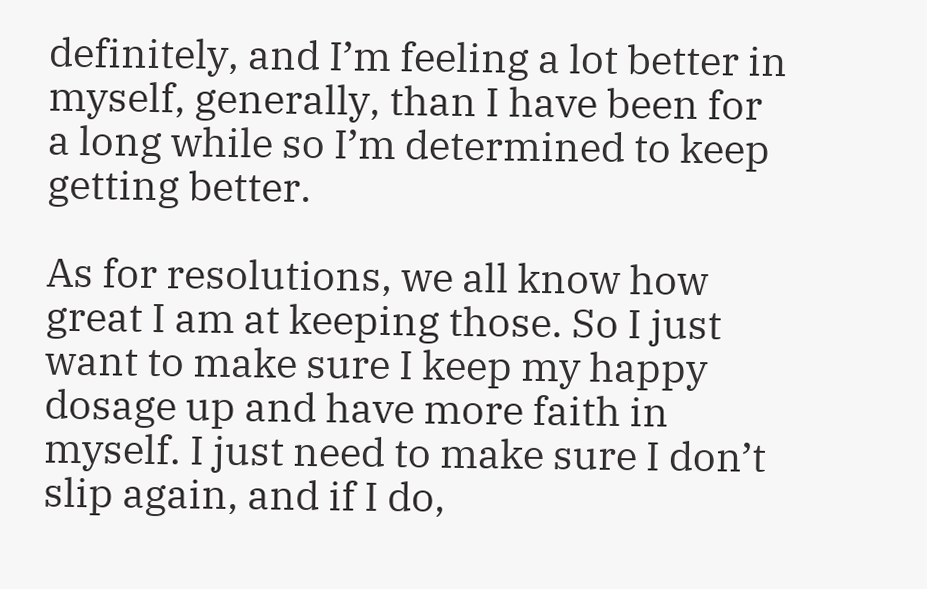definitely, and I’m feeling a lot better in myself, generally, than I have been for a long while so I’m determined to keep getting better.

As for resolutions, we all know how great I am at keeping those. So I just want to make sure I keep my happy dosage up and have more faith in myself. I just need to make sure I don’t slip again, and if I do,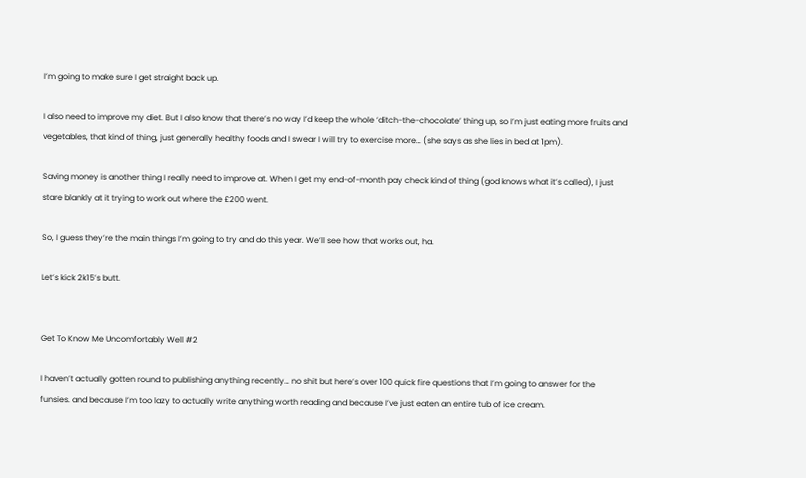I’m going to make sure I get straight back up.

I also need to improve my diet. But I also know that there’s no way I’d keep the whole ‘ditch-the-chocolate’ thing up, so I’m just eating more fruits and vegetables, that kind of thing, just generally healthy foods and I swear I will try to exercise more… (she says as she lies in bed at 1pm).

Saving money is another thing I really need to improve at. When I get my end-of-month pay check kind of thing (god knows what it’s called), I just stare blankly at it trying to work out where the £200 went.

So, I guess they’re the main things I’m going to try and do this year. We’ll see how that works out, ha.

Let’s kick 2k15’s butt.


Get To Know Me Uncomfortably Well #2

I haven’t actually gotten round to publishing anything recently… no shit but here’s over 100 quick fire questions that I’m going to answer for the funsies. and because I’m too lazy to actually write anything worth reading and because I’ve just eaten an entire tub of ice cream.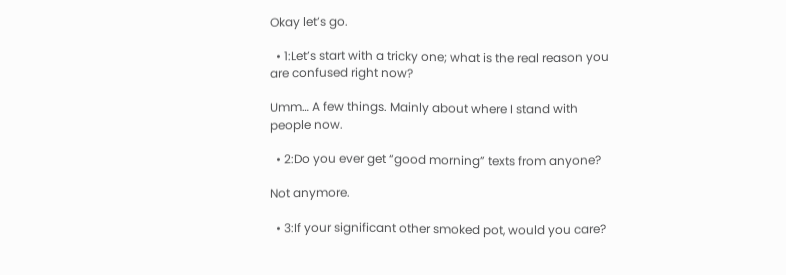Okay let’s go.

  • 1:Let’s start with a tricky one; what is the real reason you are confused right now?

Umm… A few things. Mainly about where I stand with people now.

  • 2:Do you ever get “good morning” texts from anyone?

Not anymore.

  • 3:If your significant other smoked pot, would you care?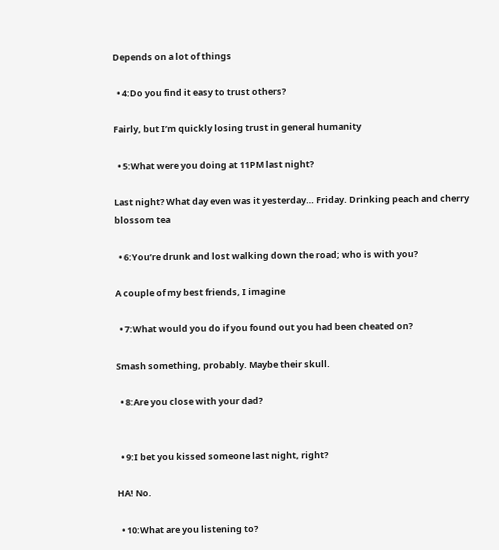Depends on a lot of things

  • 4:Do you find it easy to trust others?

Fairly, but I’m quickly losing trust in general humanity

  • 5:What were you doing at 11PM last night?

Last night? What day even was it yesterday… Friday. Drinking peach and cherry blossom tea

  • 6:You’re drunk and lost walking down the road; who is with you?

A couple of my best friends, I imagine

  • 7:What would you do if you found out you had been cheated on?

Smash something, probably. Maybe their skull.

  • 8:Are you close with your dad?


  • 9:I bet you kissed someone last night, right?

HA! No.

  • 10:What are you listening to?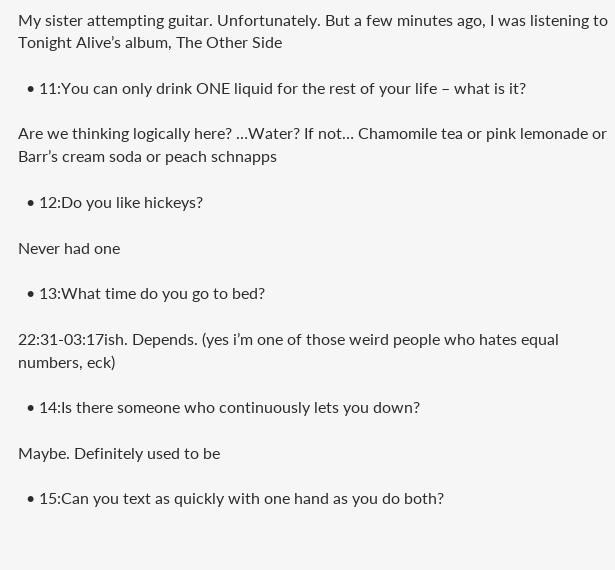My sister attempting guitar. Unfortunately. But a few minutes ago, I was listening to Tonight Alive’s album, The Other Side

  • 11:You can only drink ONE liquid for the rest of your life – what is it?

Are we thinking logically here? …Water? If not… Chamomile tea or pink lemonade or Barr’s cream soda or peach schnapps

  • 12:Do you like hickeys?

Never had one

  • 13:What time do you go to bed?

22:31-03:17ish. Depends. (yes i’m one of those weird people who hates equal numbers, eck)

  • 14:Is there someone who continuously lets you down?

Maybe. Definitely used to be

  • 15:Can you text as quickly with one hand as you do both?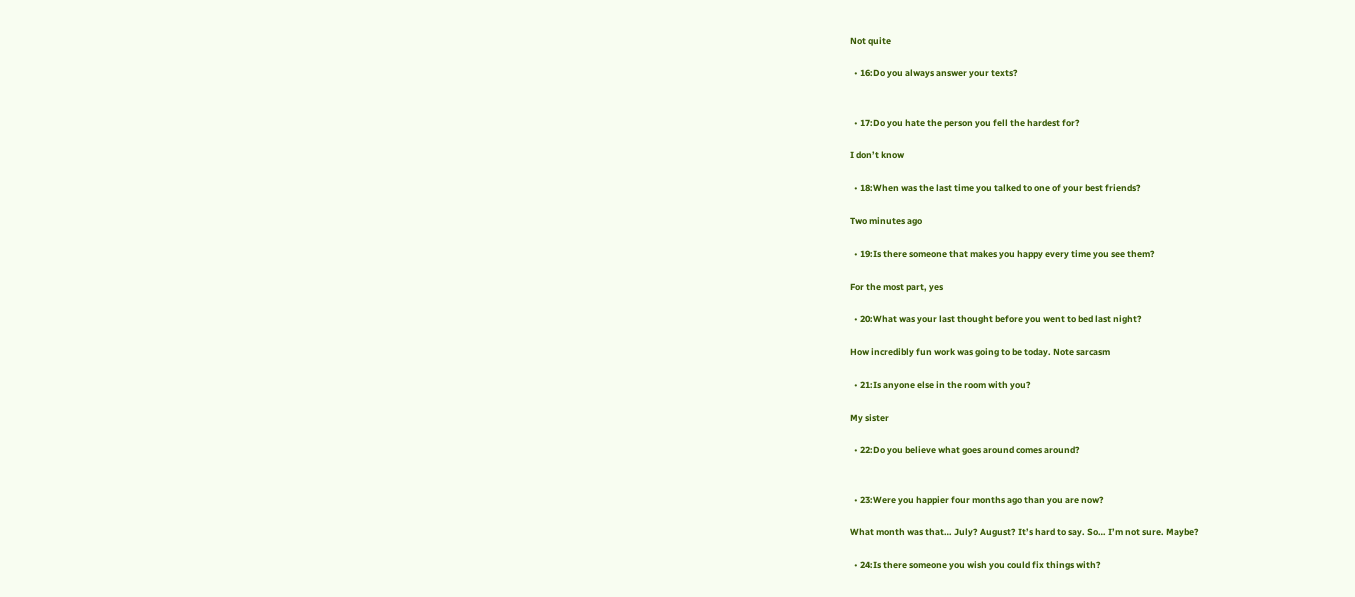Not quite

  • 16:Do you always answer your texts?


  • 17:Do you hate the person you fell the hardest for?

I don’t know

  • 18:When was the last time you talked to one of your best friends?

Two minutes ago

  • 19:Is there someone that makes you happy every time you see them?

For the most part, yes

  • 20:What was your last thought before you went to bed last night?

How incredibly fun work was going to be today. Note sarcasm

  • 21:Is anyone else in the room with you?

My sister

  • 22:Do you believe what goes around comes around?


  • 23:Were you happier four months ago than you are now?

What month was that… July? August? It’s hard to say. So… I’m not sure. Maybe?

  • 24:Is there someone you wish you could fix things with?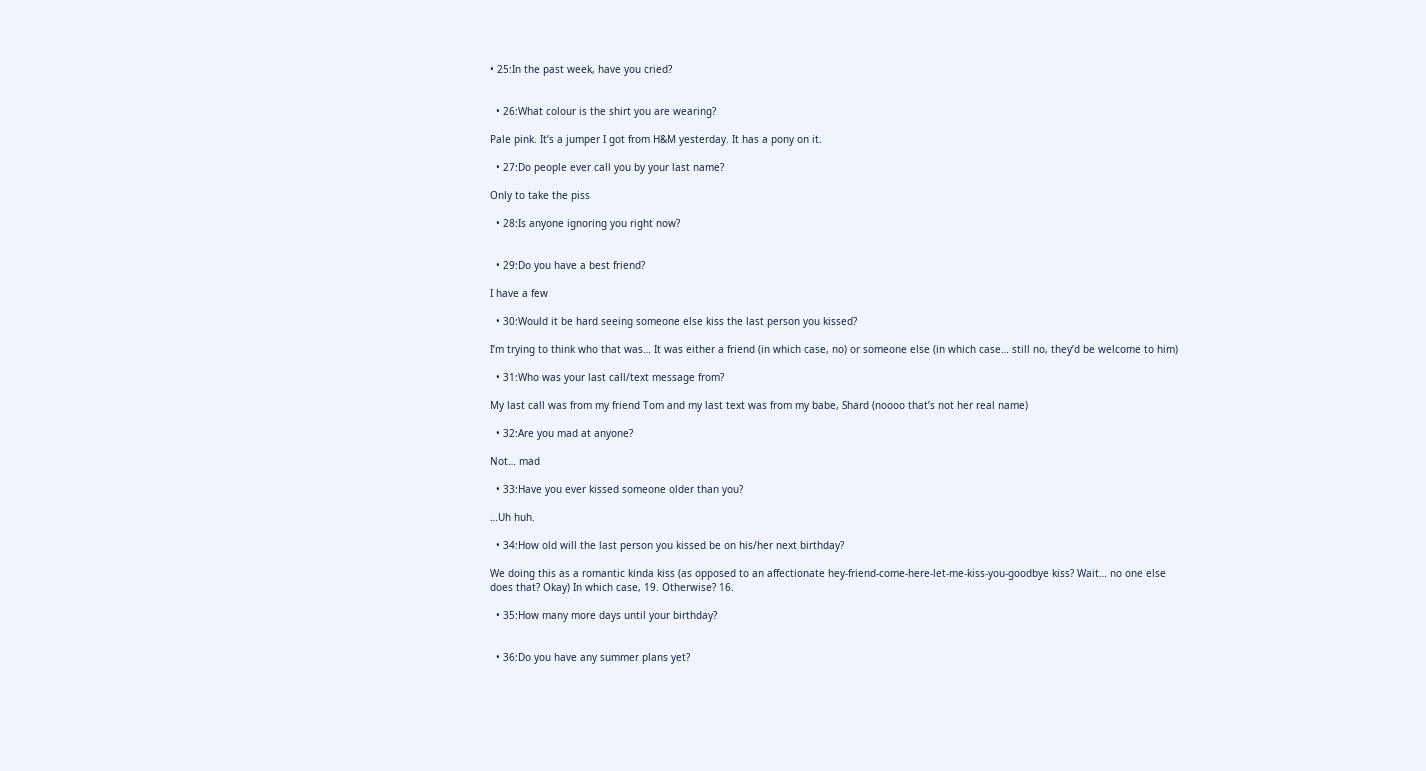• 25:In the past week, have you cried?


  • 26:What colour is the shirt you are wearing?

Pale pink. It’s a jumper I got from H&M yesterday. It has a pony on it.

  • 27:Do people ever call you by your last name?

Only to take the piss

  • 28:Is anyone ignoring you right now?


  • 29:Do you have a best friend?

I have a few

  • 30:Would it be hard seeing someone else kiss the last person you kissed?

I’m trying to think who that was… It was either a friend (in which case, no) or someone else (in which case… still no, they’d be welcome to him)

  • 31:Who was your last call/text message from?

My last call was from my friend Tom and my last text was from my babe, Shard (noooo that’s not her real name)

  • 32:Are you mad at anyone?

Not… mad

  • 33:Have you ever kissed someone older than you?

…Uh huh.

  • 34:How old will the last person you kissed be on his/her next birthday?

We doing this as a romantic kinda kiss (as opposed to an affectionate hey-friend-come-here-let-me-kiss-you-goodbye kiss? Wait… no one else does that? Okay) In which case, 19. Otherwise? 16.

  • 35:How many more days until your birthday?


  • 36:Do you have any summer plans yet?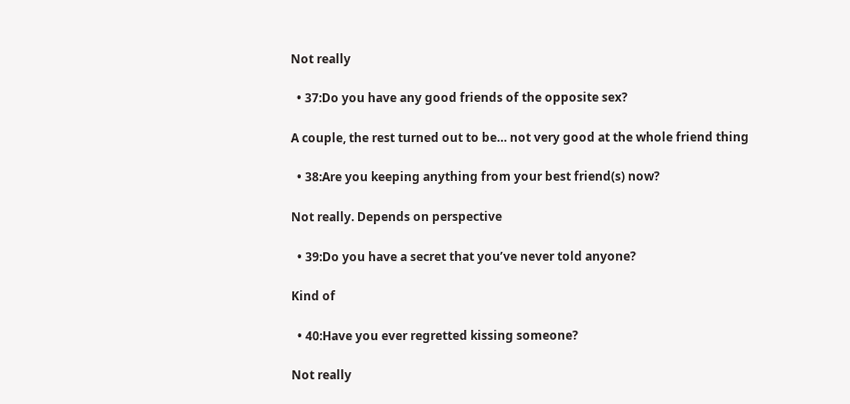Not really

  • 37:Do you have any good friends of the opposite sex?

A couple, the rest turned out to be… not very good at the whole friend thing

  • 38:Are you keeping anything from your best friend(s) now?

Not really. Depends on perspective

  • 39:Do you have a secret that you’ve never told anyone?

Kind of

  • 40:Have you ever regretted kissing someone?

Not really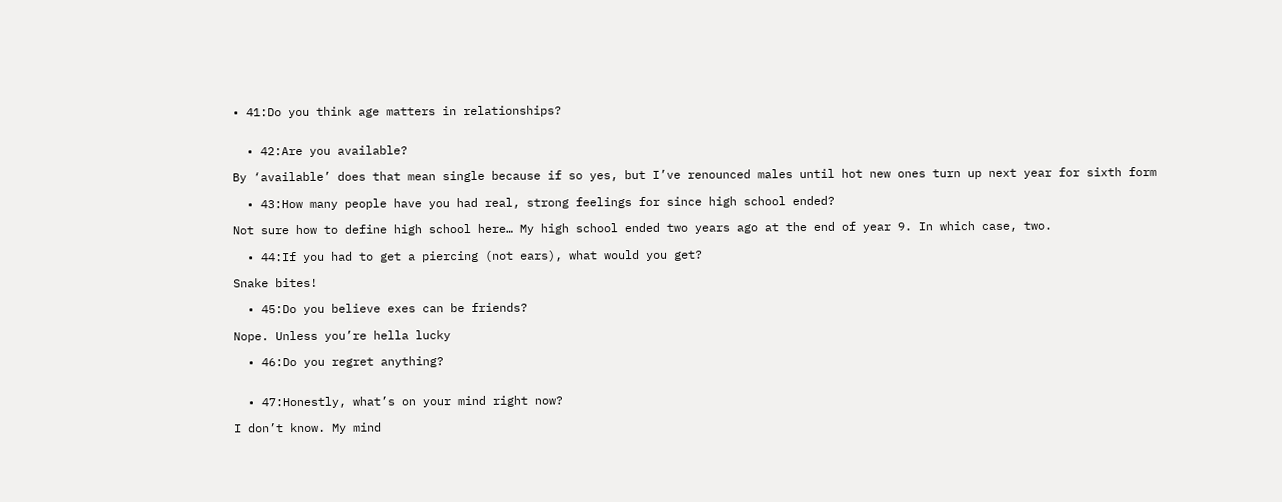• 41:Do you think age matters in relationships?


  • 42:Are you available?

By ‘available’ does that mean single because if so yes, but I’ve renounced males until hot new ones turn up next year for sixth form

  • 43:How many people have you had real, strong feelings for since high school ended?

Not sure how to define high school here… My high school ended two years ago at the end of year 9. In which case, two.

  • 44:If you had to get a piercing (not ears), what would you get?

Snake bites!

  • 45:Do you believe exes can be friends?

Nope. Unless you’re hella lucky

  • 46:Do you regret anything?


  • 47:Honestly, what’s on your mind right now?

I don’t know. My mind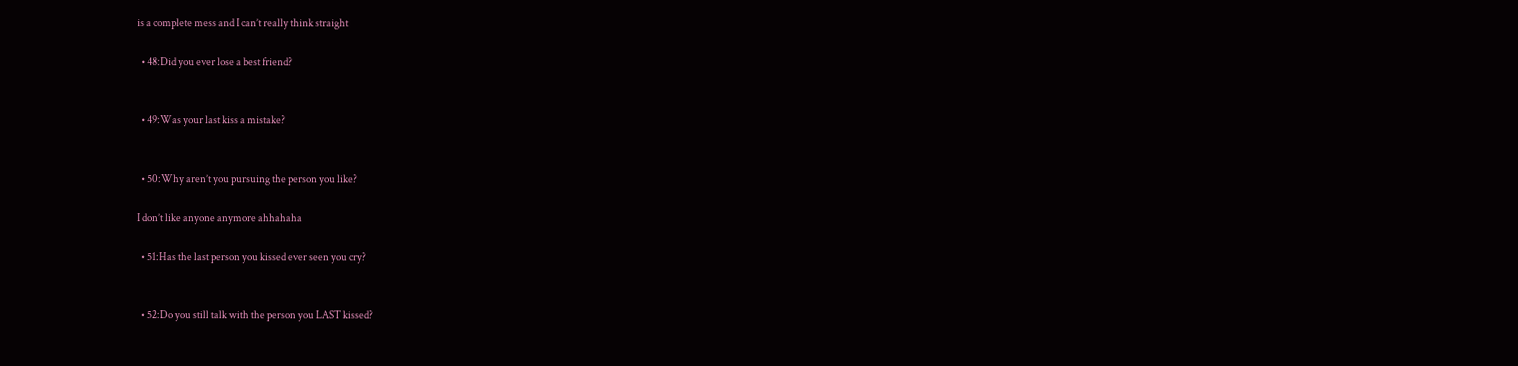is a complete mess and I can’t really think straight

  • 48:Did you ever lose a best friend?


  • 49:Was your last kiss a mistake?


  • 50:Why aren’t you pursuing the person you like?

I don’t like anyone anymore ahhahaha

  • 51:Has the last person you kissed ever seen you cry?


  • 52:Do you still talk with the person you LAST kissed?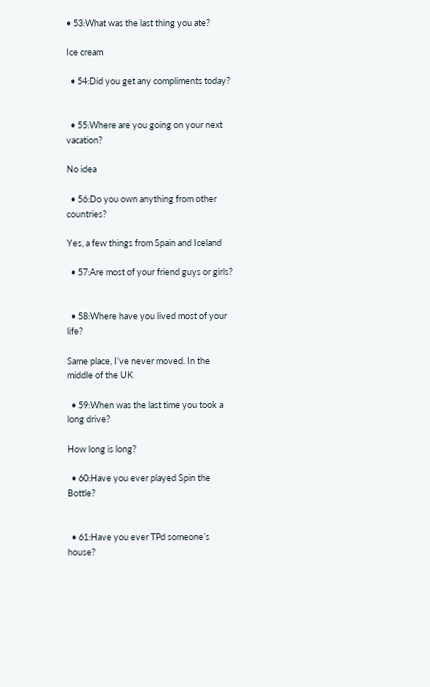• 53:What was the last thing you ate?

Ice cream

  • 54:Did you get any compliments today?


  • 55:Where are you going on your next vacation?

No idea

  • 56:Do you own anything from other countries?

Yes, a few things from Spain and Iceland

  • 57:Are most of your friend guys or girls?


  • 58:Where have you lived most of your life?

Same place, I’ve never moved. In the middle of the UK

  • 59:When was the last time you took a long drive?

How long is long?

  • 60:Have you ever played Spin the Bottle?


  • 61:Have you ever TPd someone’s house?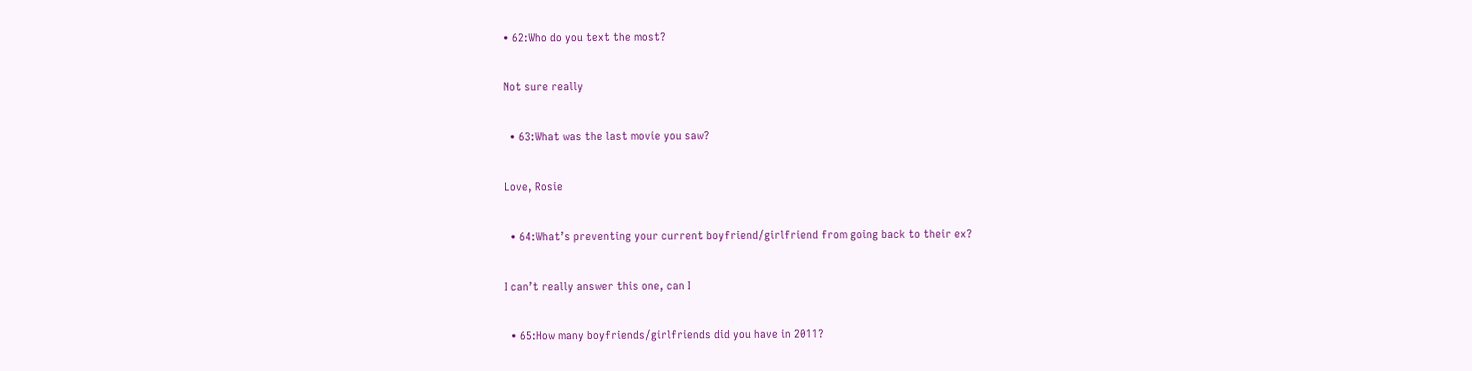• 62:Who do you text the most?

Not sure really

  • 63:What was the last movie you saw?

Love, Rosie

  • 64:What’s preventing your current boyfriend/girlfriend from going back to their ex?

I can’t really answer this one, can I

  • 65:How many boyfriends/girlfriends did you have in 2011?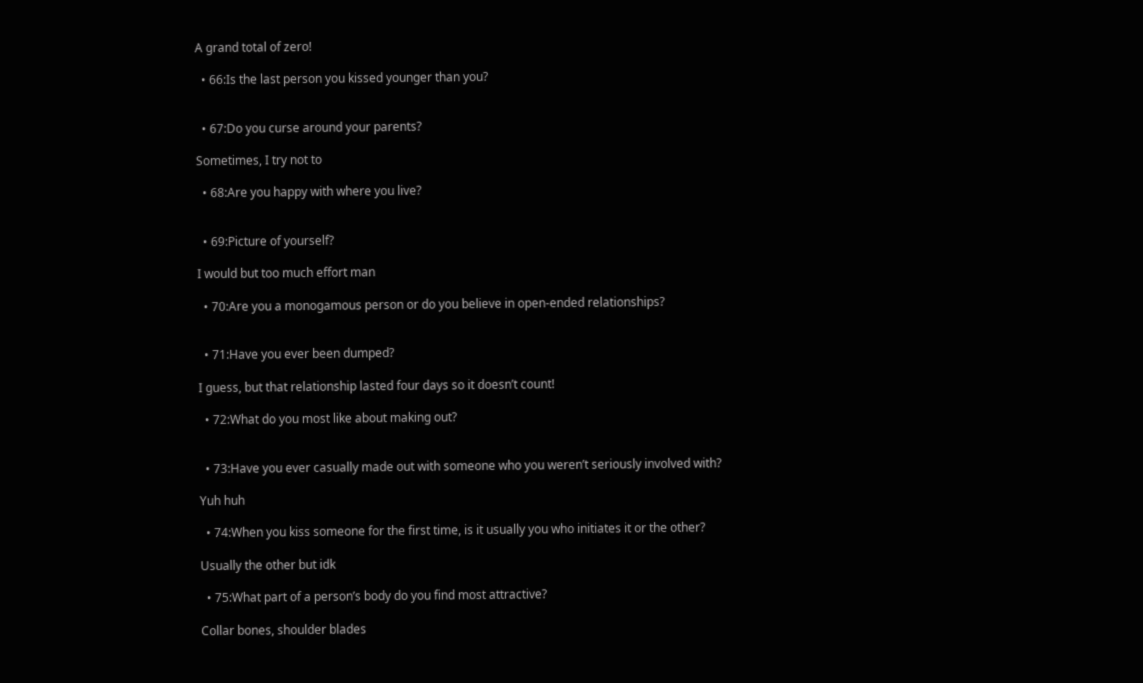A grand total of zero!

  • 66:Is the last person you kissed younger than you?


  • 67:Do you curse around your parents?

Sometimes, I try not to

  • 68:Are you happy with where you live?


  • 69:Picture of yourself?

I would but too much effort man

  • 70:Are you a monogamous person or do you believe in open-ended relationships?


  • 71:Have you ever been dumped?

I guess, but that relationship lasted four days so it doesn’t count!

  • 72:What do you most like about making out?


  • 73:Have you ever casually made out with someone who you weren’t seriously involved with?

Yuh huh

  • 74:When you kiss someone for the first time, is it usually you who initiates it or the other?

Usually the other but idk

  • 75:What part of a person’s body do you find most attractive?

Collar bones, shoulder blades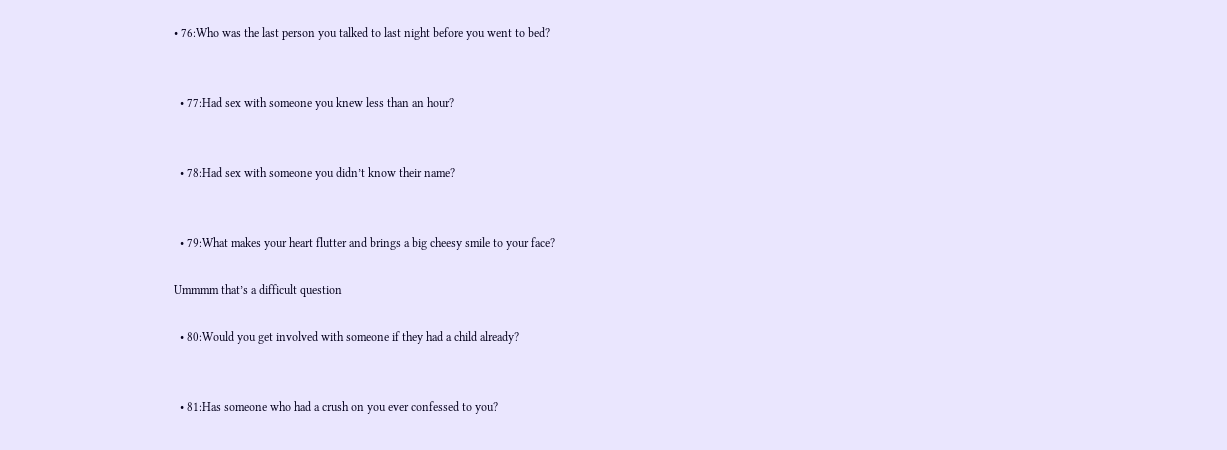• 76:Who was the last person you talked to last night before you went to bed?


  • 77:Had sex with someone you knew less than an hour?


  • 78:Had sex with someone you didn’t know their name?


  • 79:What makes your heart flutter and brings a big cheesy smile to your face?

Ummmm that’s a difficult question

  • 80:Would you get involved with someone if they had a child already?


  • 81:Has someone who had a crush on you ever confessed to you?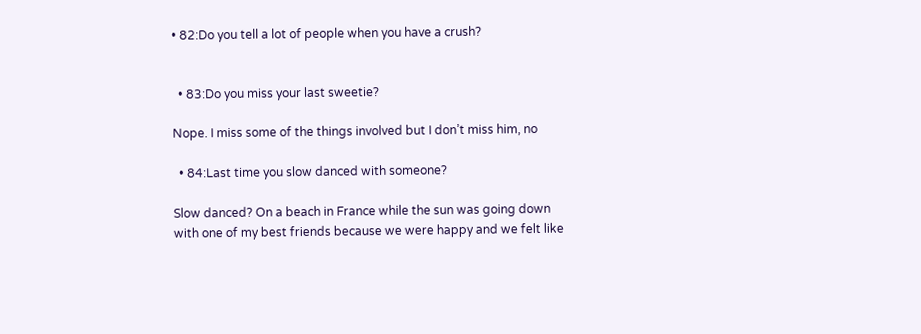• 82:Do you tell a lot of people when you have a crush?


  • 83:Do you miss your last sweetie?

Nope. I miss some of the things involved but I don’t miss him, no

  • 84:Last time you slow danced with someone?

Slow danced? On a beach in France while the sun was going down with one of my best friends because we were happy and we felt like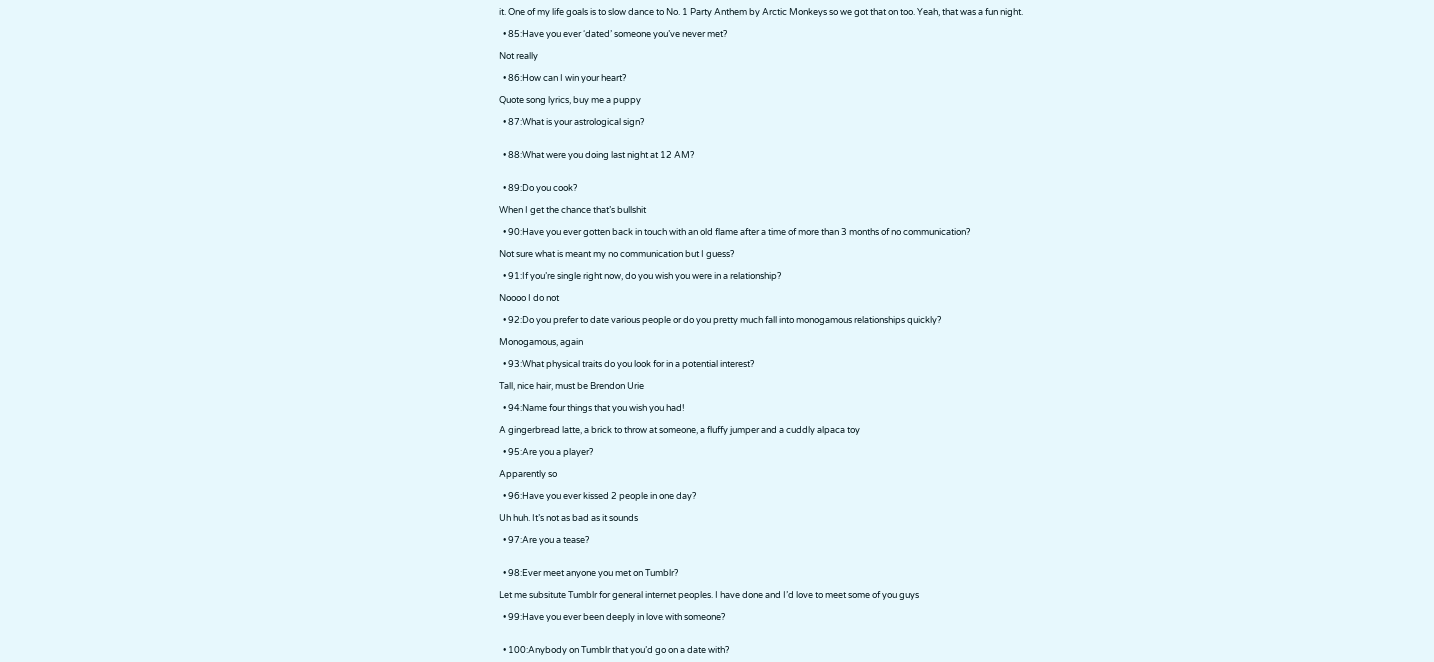it. One of my life goals is to slow dance to No. 1 Party Anthem by Arctic Monkeys so we got that on too. Yeah, that was a fun night.

  • 85:Have you ever ‘dated’ someone you’ve never met?

Not really

  • 86:How can I win your heart?

Quote song lyrics, buy me a puppy

  • 87:What is your astrological sign?


  • 88:What were you doing last night at 12 AM?


  • 89:Do you cook?

When I get the chance that’s bullshit

  • 90:Have you ever gotten back in touch with an old flame after a time of more than 3 months of no communication?

Not sure what is meant my no communication but I guess?

  • 91:If you’re single right now, do you wish you were in a relationship?

Noooo I do not

  • 92:Do you prefer to date various people or do you pretty much fall into monogamous relationships quickly?

Monogamous, again

  • 93:What physical traits do you look for in a potential interest?

Tall, nice hair, must be Brendon Urie

  • 94:Name four things that you wish you had!

A gingerbread latte, a brick to throw at someone, a fluffy jumper and a cuddly alpaca toy

  • 95:Are you a player?

Apparently so

  • 96:Have you ever kissed 2 people in one day?

Uh huh. It’s not as bad as it sounds

  • 97:Are you a tease?


  • 98:Ever meet anyone you met on Tumblr?

Let me subsitute Tumblr for general internet peoples. I have done and I’d love to meet some of you guys

  • 99:Have you ever been deeply in love with someone?


  • 100:Anybody on Tumblr that you’d go on a date with?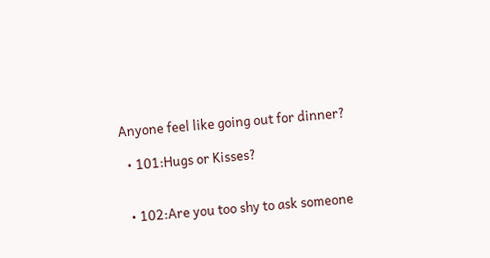Anyone feel like going out for dinner?

  • 101:Hugs or Kisses?


  • 102:Are you too shy to ask someone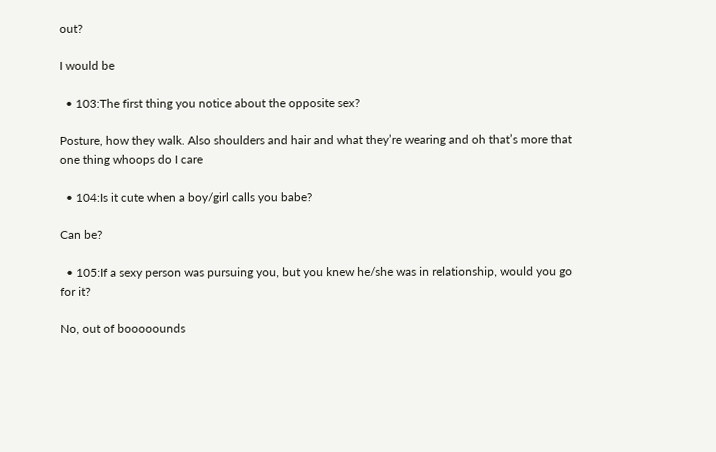out?

I would be

  • 103:The first thing you notice about the opposite sex?

Posture, how they walk. Also shoulders and hair and what they’re wearing and oh that’s more that one thing whoops do I care

  • 104:Is it cute when a boy/girl calls you babe?

Can be?

  • 105:If a sexy person was pursuing you, but you knew he/she was in relationship, would you go for it?

No, out of booooounds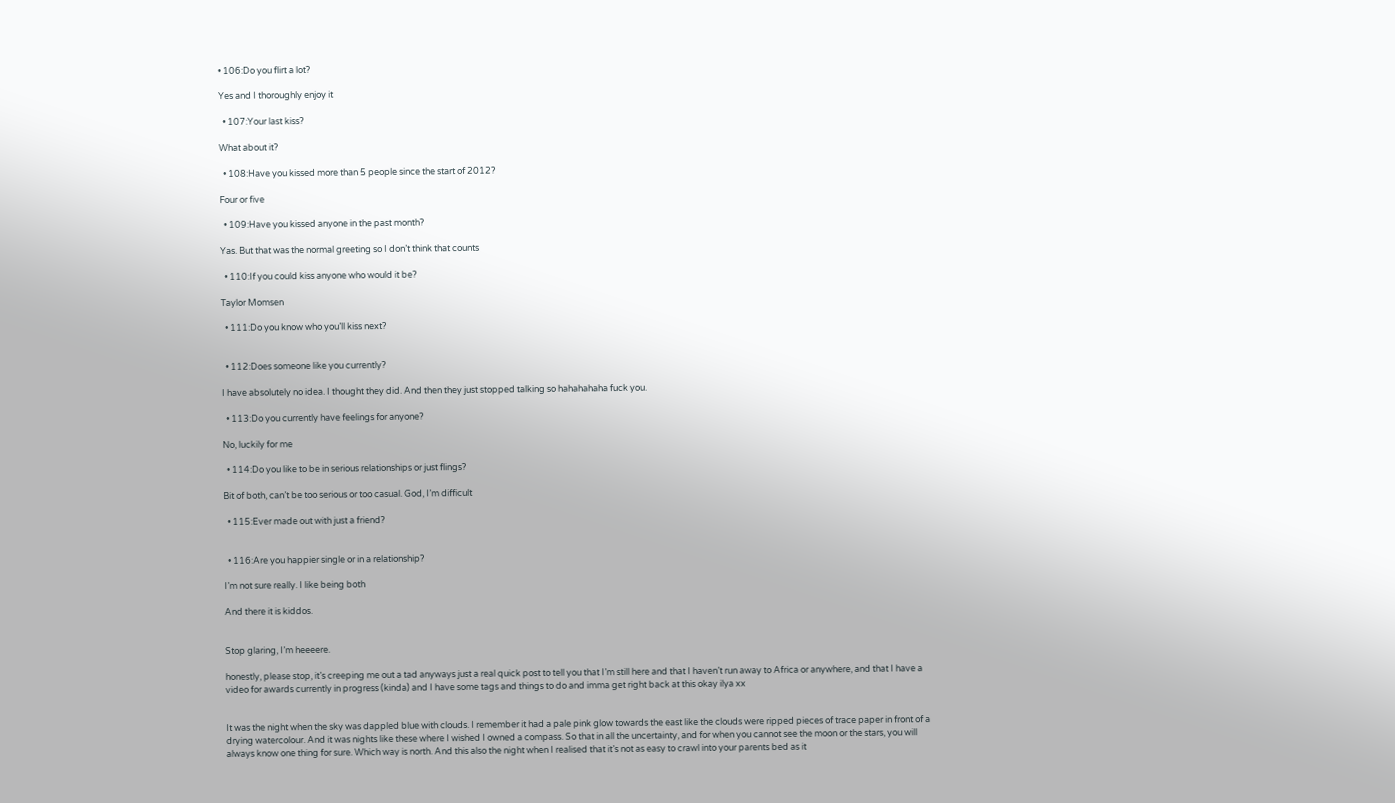• 106:Do you flirt a lot?

Yes and I thoroughly enjoy it

  • 107:Your last kiss?

What about it?

  • 108:Have you kissed more than 5 people since the start of 2012?

Four or five

  • 109:Have you kissed anyone in the past month?

Yas. But that was the normal greeting so I don’t think that counts

  • 110:If you could kiss anyone who would it be?

Taylor Momsen

  • 111:Do you know who you’ll kiss next?


  • 112:Does someone like you currently?

I have absolutely no idea. I thought they did. And then they just stopped talking so hahahahaha fuck you.

  • 113:Do you currently have feelings for anyone?

No, luckily for me

  • 114:Do you like to be in serious relationships or just flings?

Bit of both, can’t be too serious or too casual. God, I’m difficult

  • 115:Ever made out with just a friend?


  • 116:Are you happier single or in a relationship?

I’m not sure really. I like being both

And there it is kiddos.


Stop glaring, I’m heeeere.

honestly, please stop, it’s creeping me out a tad anyways just a real quick post to tell you that I’m still here and that I haven’t run away to Africa or anywhere, and that I have a video for awards currently in progress (kinda) and I have some tags and things to do and imma get right back at this okay ilya xx


It was the night when the sky was dappled blue with clouds. I remember it had a pale pink glow towards the east like the clouds were ripped pieces of trace paper in front of a drying watercolour. And it was nights like these where I wished I owned a compass. So that in all the uncertainty, and for when you cannot see the moon or the stars, you will always know one thing for sure. Which way is north. And this also the night when I realised that it’s not as easy to crawl into your parents bed as it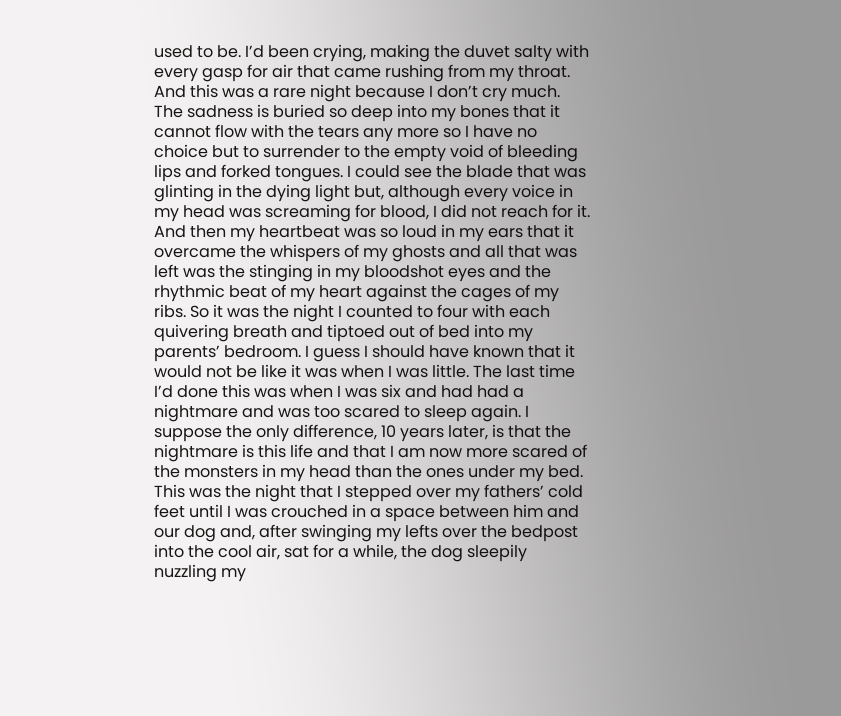used to be. I’d been crying, making the duvet salty with every gasp for air that came rushing from my throat. And this was a rare night because I don’t cry much. The sadness is buried so deep into my bones that it cannot flow with the tears any more so I have no choice but to surrender to the empty void of bleeding lips and forked tongues. I could see the blade that was glinting in the dying light but, although every voice in my head was screaming for blood, I did not reach for it. And then my heartbeat was so loud in my ears that it overcame the whispers of my ghosts and all that was left was the stinging in my bloodshot eyes and the rhythmic beat of my heart against the cages of my ribs. So it was the night I counted to four with each quivering breath and tiptoed out of bed into my parents’ bedroom. I guess I should have known that it would not be like it was when I was little. The last time I’d done this was when I was six and had had a nightmare and was too scared to sleep again. I suppose the only difference, 10 years later, is that the nightmare is this life and that I am now more scared of the monsters in my head than the ones under my bed. This was the night that I stepped over my fathers’ cold feet until I was crouched in a space between him and our dog and, after swinging my lefts over the bedpost into the cool air, sat for a while, the dog sleepily nuzzling my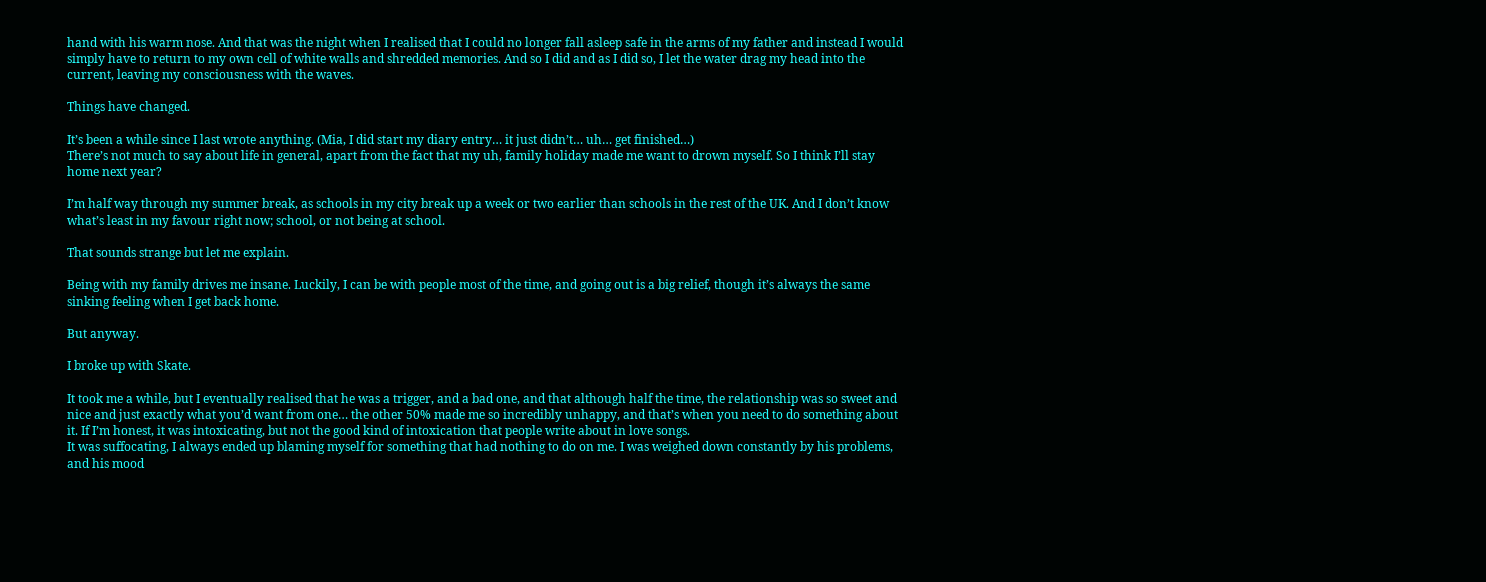hand with his warm nose. And that was the night when I realised that I could no longer fall asleep safe in the arms of my father and instead I would simply have to return to my own cell of white walls and shredded memories. And so I did and as I did so, I let the water drag my head into the current, leaving my consciousness with the waves.

Things have changed.

It’s been a while since I last wrote anything. (Mia, I did start my diary entry… it just didn’t… uh… get finished…)
There’s not much to say about life in general, apart from the fact that my uh, family holiday made me want to drown myself. So I think I’ll stay home next year?

I’m half way through my summer break, as schools in my city break up a week or two earlier than schools in the rest of the UK. And I don’t know what’s least in my favour right now; school, or not being at school.

That sounds strange but let me explain.

Being with my family drives me insane. Luckily, I can be with people most of the time, and going out is a big relief, though it’s always the same sinking feeling when I get back home.

But anyway.

I broke up with Skate.

It took me a while, but I eventually realised that he was a trigger, and a bad one, and that although half the time, the relationship was so sweet and nice and just exactly what you’d want from one… the other 50% made me so incredibly unhappy, and that’s when you need to do something about it. If I’m honest, it was intoxicating, but not the good kind of intoxication that people write about in love songs.
It was suffocating, I always ended up blaming myself for something that had nothing to do on me. I was weighed down constantly by his problems, and his mood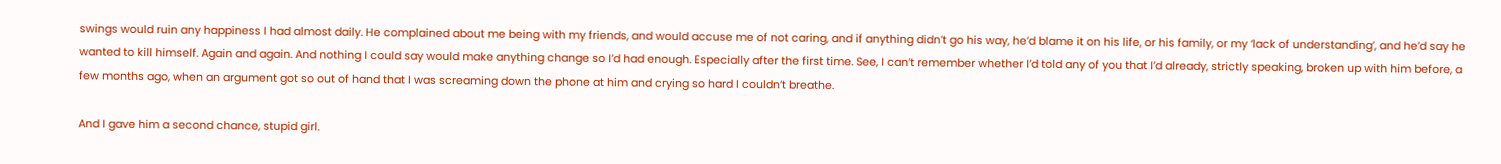swings would ruin any happiness I had almost daily. He complained about me being with my friends, and would accuse me of not caring, and if anything didn’t go his way, he’d blame it on his life, or his family, or my ‘lack of understanding’, and he’d say he wanted to kill himself. Again and again. And nothing I could say would make anything change so I’d had enough. Especially after the first time. See, I can’t remember whether I’d told any of you that I’d already, strictly speaking, broken up with him before, a few months ago, when an argument got so out of hand that I was screaming down the phone at him and crying so hard I couldn’t breathe.

And I gave him a second chance, stupid girl.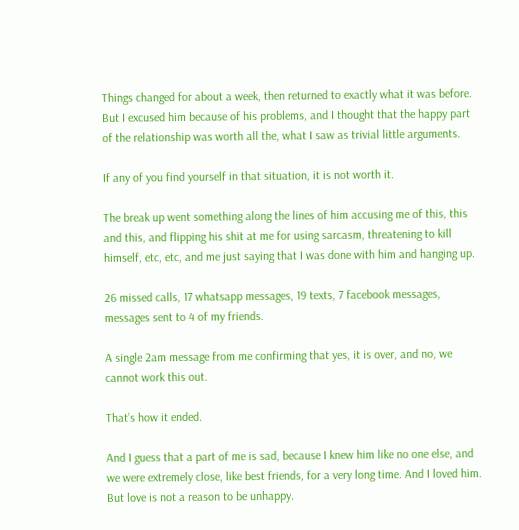Things changed for about a week, then returned to exactly what it was before. But I excused him because of his problems, and I thought that the happy part of the relationship was worth all the, what I saw as trivial little arguments.

If any of you find yourself in that situation, it is not worth it.

The break up went something along the lines of him accusing me of this, this and this, and flipping his shit at me for using sarcasm, threatening to kill himself, etc, etc, and me just saying that I was done with him and hanging up.

26 missed calls, 17 whatsapp messages, 19 texts, 7 facebook messages, messages sent to 4 of my friends.

A single 2am message from me confirming that yes, it is over, and no, we cannot work this out.

That’s how it ended.

And I guess that a part of me is sad, because I knew him like no one else, and we were extremely close, like best friends, for a very long time. And I loved him.
But love is not a reason to be unhappy.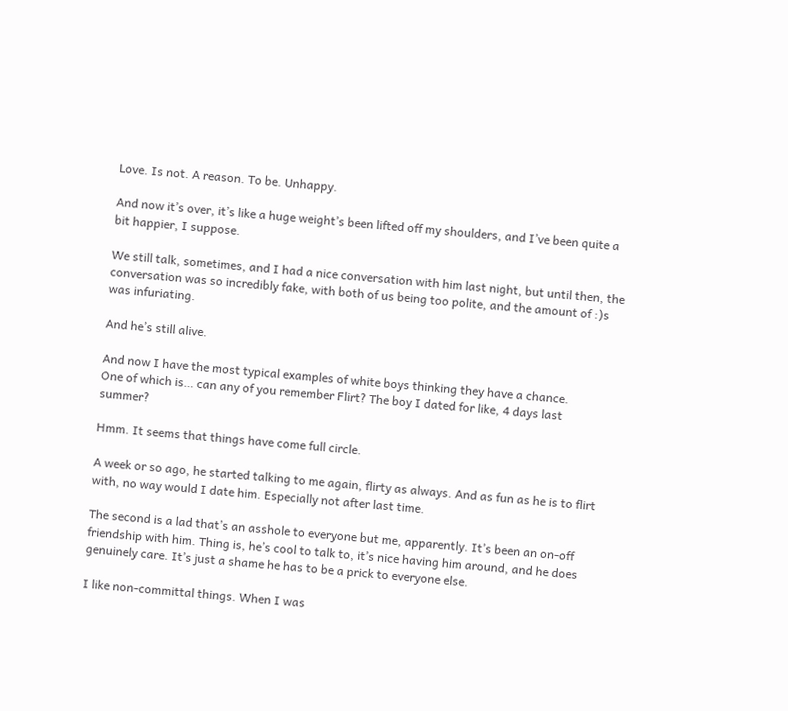Love. Is not. A reason. To be. Unhappy.

And now it’s over, it’s like a huge weight’s been lifted off my shoulders, and I’ve been quite a bit happier, I suppose.

We still talk, sometimes, and I had a nice conversation with him last night, but until then, the conversation was so incredibly fake, with both of us being too polite, and the amount of :)s was infuriating.

And he’s still alive.

And now I have the most typical examples of white boys thinking they have a chance.
One of which is… can any of you remember Flirt? The boy I dated for like, 4 days last summer?

Hmm. It seems that things have come full circle.

A week or so ago, he started talking to me again, flirty as always. And as fun as he is to flirt with, no way would I date him. Especially not after last time.

The second is a lad that’s an asshole to everyone but me, apparently. It’s been an on-off friendship with him. Thing is, he’s cool to talk to, it’s nice having him around, and he does genuinely care. It’s just a shame he has to be a prick to everyone else.

I like non-committal things. When I was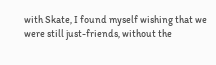with Skate, I found myself wishing that we were still just-friends, without the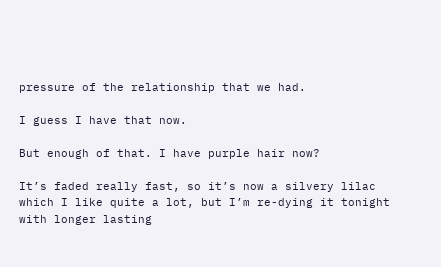pressure of the relationship that we had.

I guess I have that now.

But enough of that. I have purple hair now?

It’s faded really fast, so it’s now a silvery lilac which I like quite a lot, but I’m re-dying it tonight with longer lasting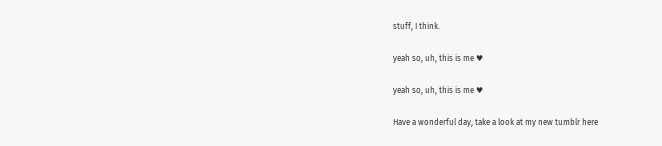stuff, I think.

yeah so, uh, this is me ♥

yeah so, uh, this is me ♥

Have a wonderful day, take a look at my new tumblr here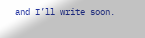and I’ll write soon.